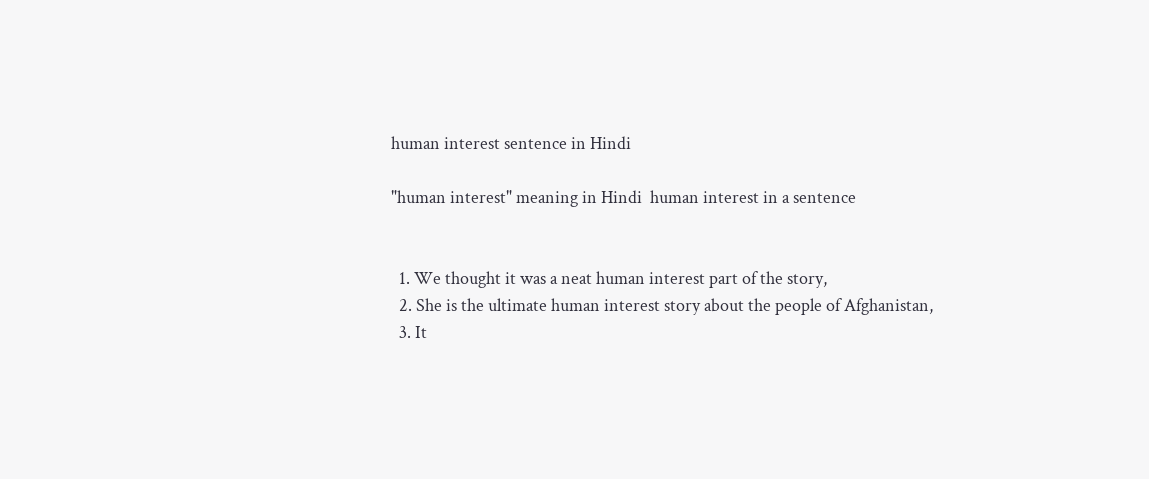human interest sentence in Hindi

"human interest" meaning in Hindi  human interest in a sentence


  1. We thought it was a neat human interest part of the story,
  2. She is the ultimate human interest story about the people of Afghanistan,
  3. It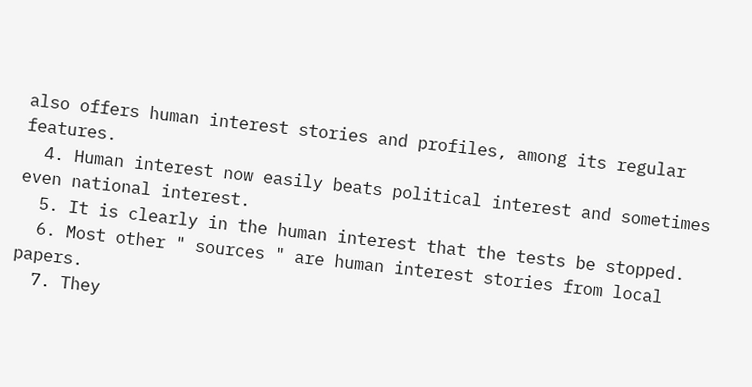also offers human interest stories and profiles, among its regular features.
  4. Human interest now easily beats political interest and sometimes even national interest.
  5. It is clearly in the human interest that the tests be stopped.
  6. Most other " sources " are human interest stories from local papers.
  7. They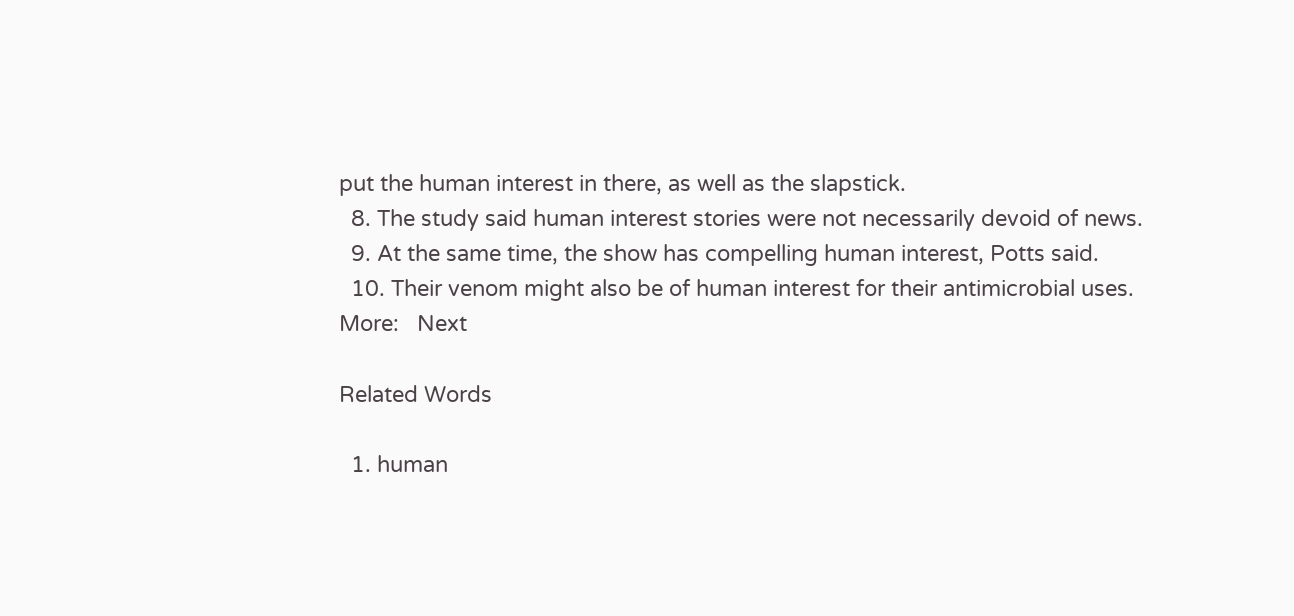put the human interest in there, as well as the slapstick.
  8. The study said human interest stories were not necessarily devoid of news.
  9. At the same time, the show has compelling human interest, Potts said.
  10. Their venom might also be of human interest for their antimicrobial uses.
More:   Next

Related Words

  1. human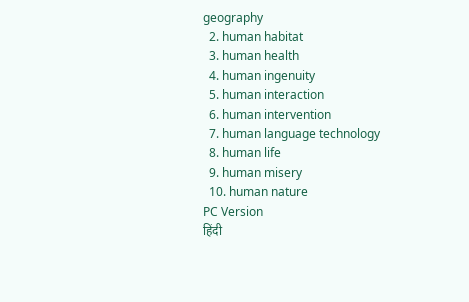geography
  2. human habitat
  3. human health
  4. human ingenuity
  5. human interaction
  6. human intervention
  7. human language technology
  8. human life
  9. human misery
  10. human nature
PC Version
हिंदी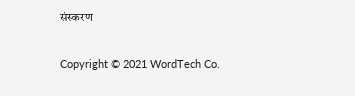संस्करण

Copyright © 2021 WordTech Co.